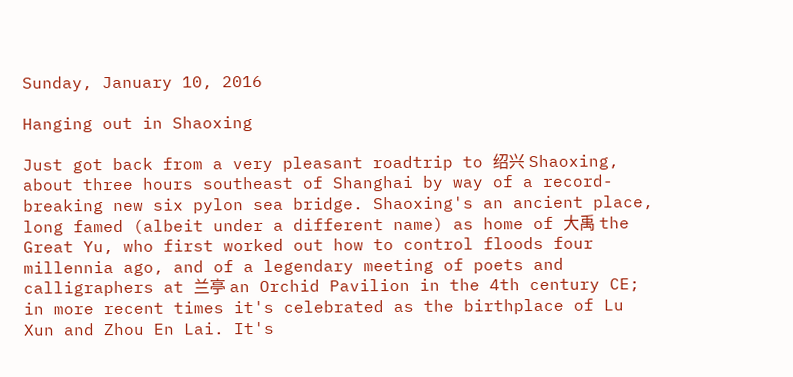Sunday, January 10, 2016

Hanging out in Shaoxing

Just got back from a very pleasant roadtrip to 绍兴 Shaoxing, about three hours southeast of Shanghai by way of a record-breaking new six pylon sea bridge. Shaoxing's an ancient place, long famed (albeit under a different name) as home of 大禹 the Great Yu, who first worked out how to control floods four millennia ago, and of a legendary meeting of poets and calligraphers at 兰亭 an Orchid Pavilion in the 4th century CE; in more recent times it's celebrated as the birthplace of Lu Xun and Zhou En Lai. It's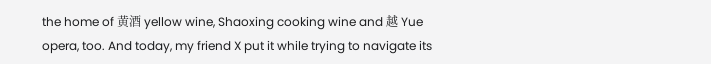the home of 黄酒 yellow wine, Shaoxing cooking wine and 越 Yue opera, too. And today, my friend X put it while trying to navigate its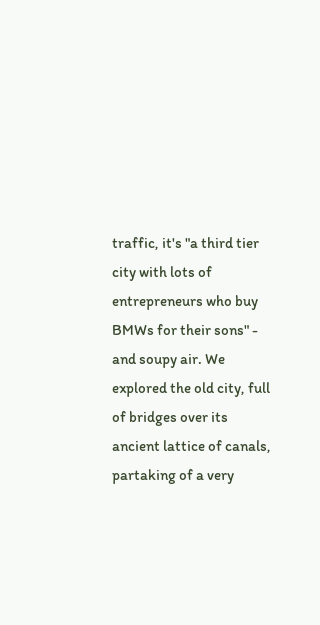traffic, it's "a third tier city with lots of entrepreneurs who buy BMWs for their sons" - and soupy air. We explored the old city, full of bridges over its ancient lattice of canals, partaking of a very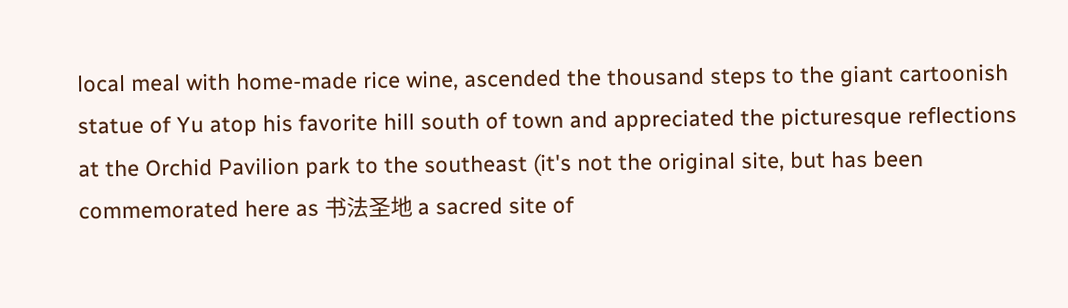local meal with home-made rice wine, ascended the thousand steps to the giant cartoonish statue of Yu atop his favorite hill south of town and appreciated the picturesque reflections at the Orchid Pavilion park to the southeast (it's not the original site, but has been commemorated here as 书法圣地 a sacred site of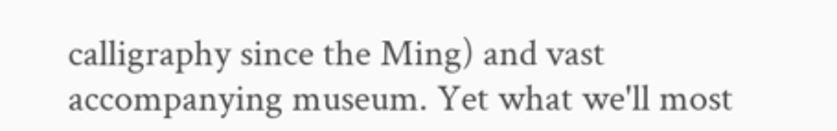calligraphy since the Ming) and vast accompanying museum. Yet what we'll most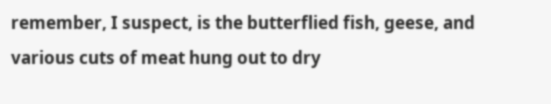remember, I suspect, is the butterflied fish, geese, and various cuts of meat hung out to dry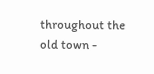throughout the old town -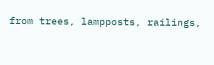from trees, lampposts, railings,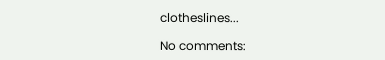clotheslines...

No comments: